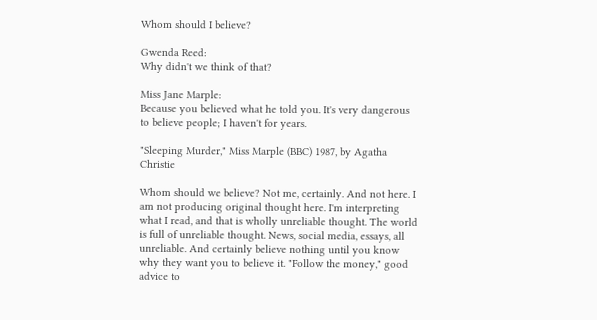Whom should I believe?

Gwenda Reed:
Why didn't we think of that?

Miss Jane Marple:
Because you believed what he told you. It's very dangerous to believe people; I haven't for years.

"Sleeping Murder," Miss Marple (BBC) 1987, by Agatha Christie

Whom should we believe? Not me, certainly. And not here. I am not producing original thought here. I'm interpreting what I read, and that is wholly unreliable thought. The world is full of unreliable thought. News, social media, essays, all unreliable. And certainly believe nothing until you know why they want you to believe it. "Follow the money," good advice to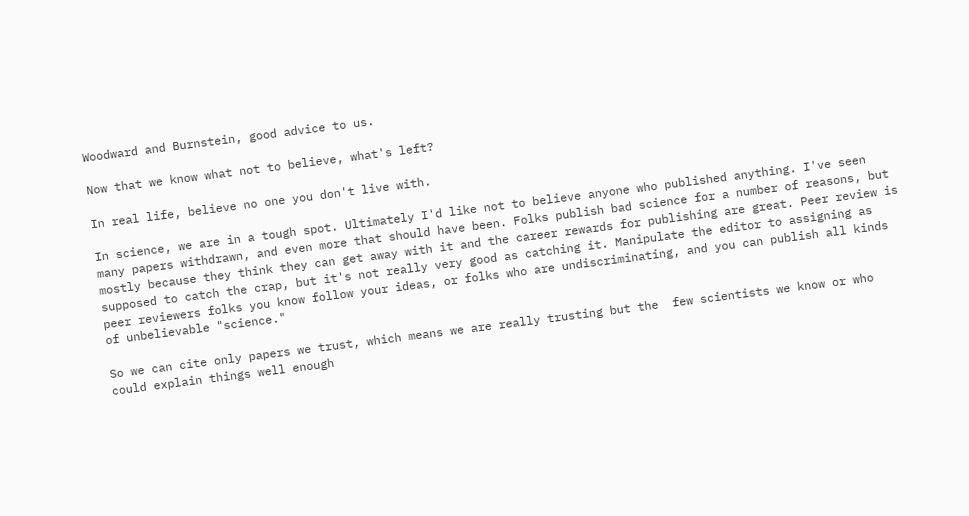Woodward and Burnstein, good advice to us.

Now that we know what not to believe, what's left?

In real life, believe no one you don't live with.

In science, we are in a tough spot. Ultimately I'd like not to believe anyone who published anything. I've seen many papers withdrawn, and even more that should have been. Folks publish bad science for a number of reasons, but mostly because they think they can get away with it and the career rewards for publishing are great. Peer review is supposed to catch the crap, but it's not really very good as catching it. Manipulate the editor to assigning as peer reviewers folks you know follow your ideas, or folks who are undiscriminating, and you can publish all kinds of unbelievable "science."

So we can cite only papers we trust, which means we are really trusting but the  few scientists we know or who could explain things well enough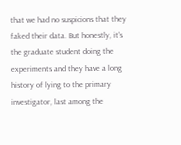that we had no suspicions that they faked their data. But honestly, it's the graduate student doing the experiments and they have a long history of lying to the primary investigator, last among the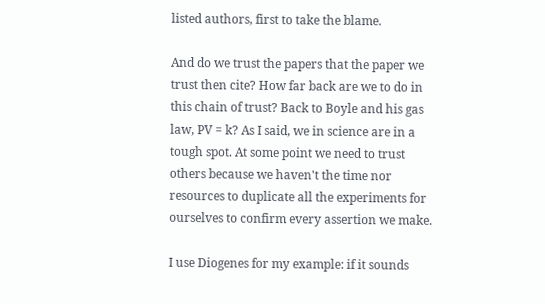listed authors, first to take the blame.

And do we trust the papers that the paper we trust then cite? How far back are we to do in this chain of trust? Back to Boyle and his gas law, PV = k? As I said, we in science are in a tough spot. At some point we need to trust others because we haven't the time nor resources to duplicate all the experiments for ourselves to confirm every assertion we make.

I use Diogenes for my example: if it sounds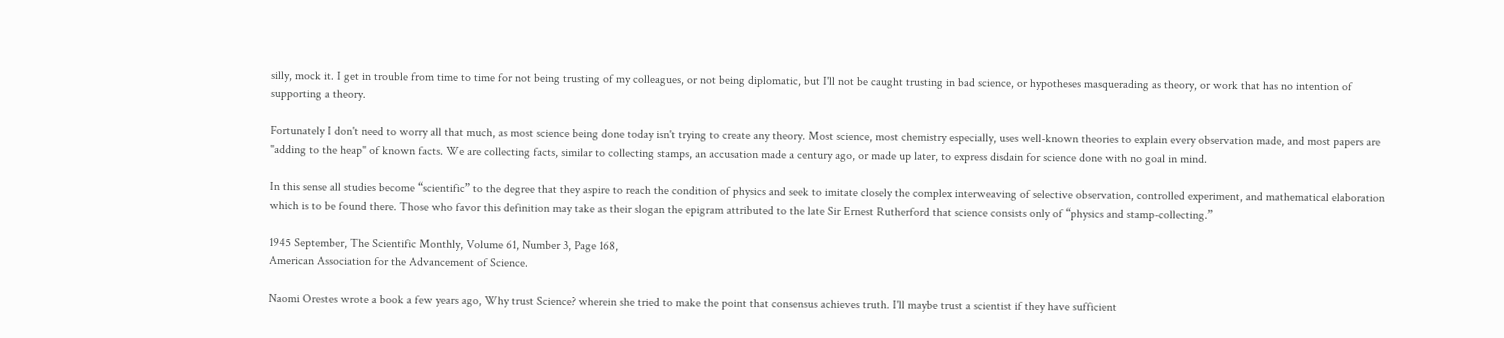silly, mock it. I get in trouble from time to time for not being trusting of my colleagues, or not being diplomatic, but I'll not be caught trusting in bad science, or hypotheses masquerading as theory, or work that has no intention of supporting a theory.

Fortunately I don't need to worry all that much, as most science being done today isn't trying to create any theory. Most science, most chemistry especially, uses well-known theories to explain every observation made, and most papers are "adding to the heap" of known facts. We are collecting facts, similar to collecting stamps, an accusation made a century ago, or made up later, to express disdain for science done with no goal in mind.

In this sense all studies become “scientific” to the degree that they aspire to reach the condition of physics and seek to imitate closely the complex interweaving of selective observation, controlled experiment, and mathematical elaboration which is to be found there. Those who favor this definition may take as their slogan the epigram attributed to the late Sir Ernest Rutherford that science consists only of “physics and stamp-collecting.”

1945 September, The Scientific Monthly, Volume 61, Number 3, Page 168,
American Association for the Advancement of Science.

Naomi Orestes wrote a book a few years ago, Why trust Science? wherein she tried to make the point that consensus achieves truth. I'll maybe trust a scientist if they have sufficient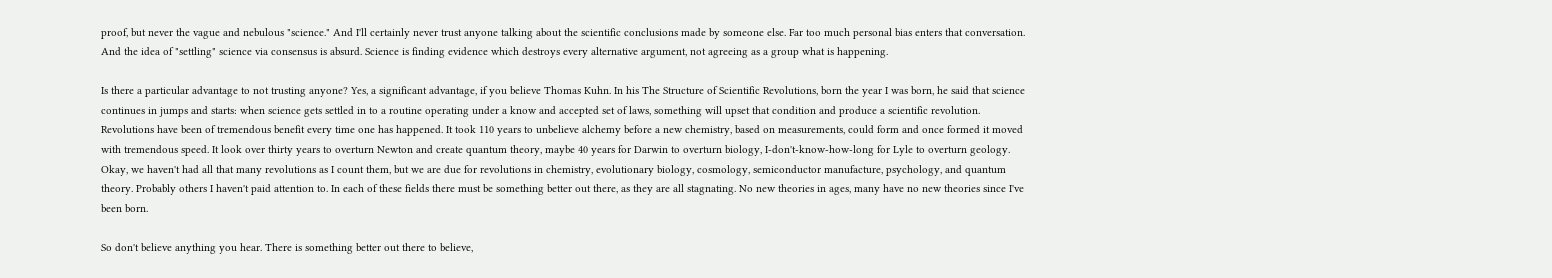proof, but never the vague and nebulous "science." And I'll certainly never trust anyone talking about the scientific conclusions made by someone else. Far too much personal bias enters that conversation. And the idea of "settling" science via consensus is absurd. Science is finding evidence which destroys every alternative argument, not agreeing as a group what is happening.

Is there a particular advantage to not trusting anyone? Yes, a significant advantage, if you believe Thomas Kuhn. In his The Structure of Scientific Revolutions, born the year I was born, he said that science continues in jumps and starts: when science gets settled in to a routine operating under a know and accepted set of laws, something will upset that condition and produce a scientific revolution. Revolutions have been of tremendous benefit every time one has happened. It took 110 years to unbelieve alchemy before a new chemistry, based on measurements, could form and once formed it moved with tremendous speed. It look over thirty years to overturn Newton and create quantum theory, maybe 40 years for Darwin to overturn biology, I-don't-know-how-long for Lyle to overturn geology. Okay, we haven't had all that many revolutions as I count them, but we are due for revolutions in chemistry, evolutionary biology, cosmology, semiconductor manufacture, psychology, and quantum theory. Probably others I haven't paid attention to. In each of these fields there must be something better out there, as they are all stagnating. No new theories in ages, many have no new theories since I've been born.

So don't believe anything you hear. There is something better out there to believe,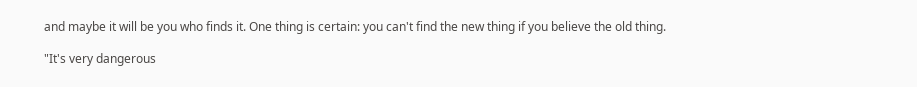and maybe it will be you who finds it. One thing is certain: you can't find the new thing if you believe the old thing.

"It's very dangerous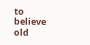to believe old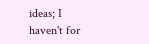ideas; I haven't for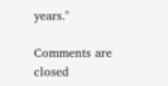years."

Comments are closed